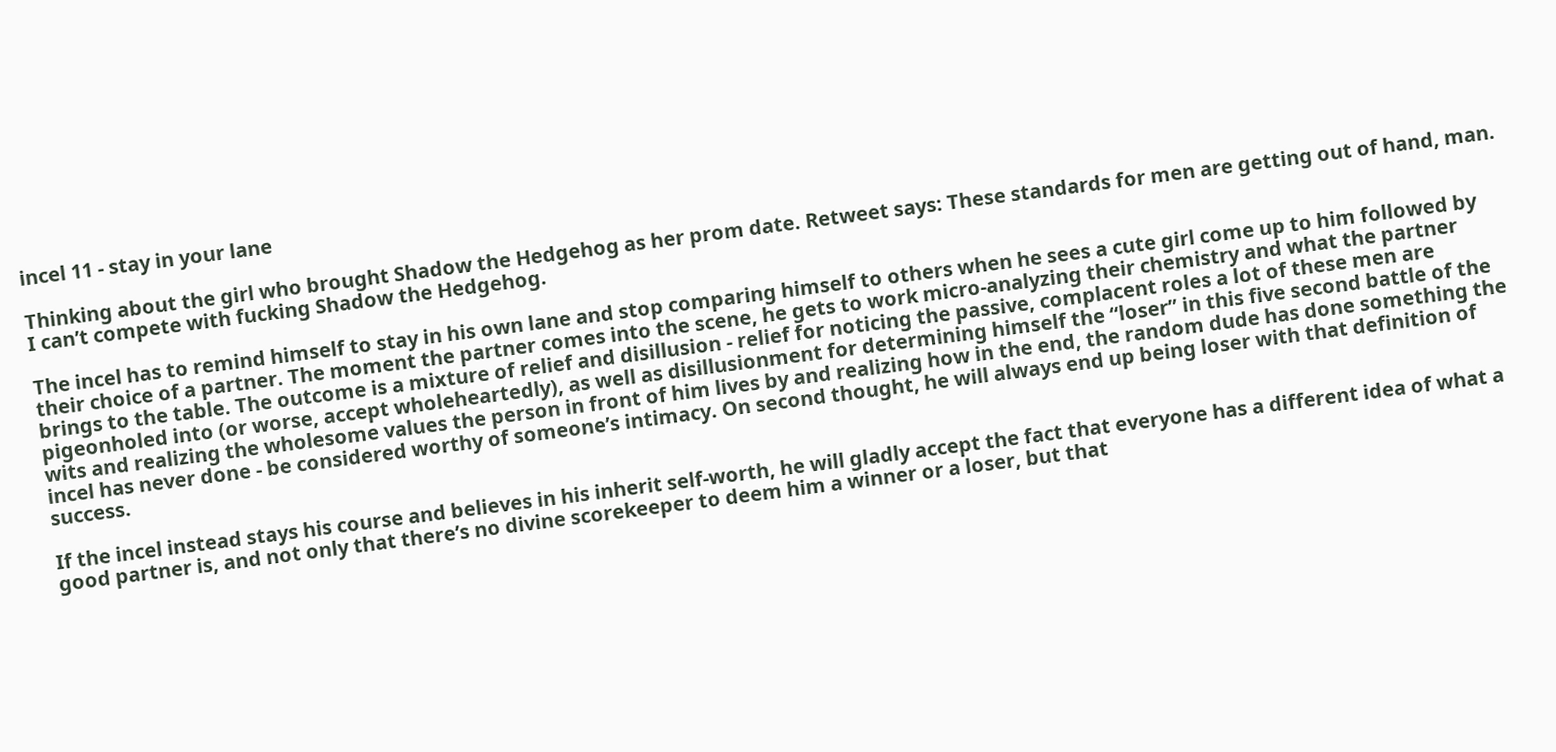incel 11 - stay in your lane

Thinking about the girl who brought Shadow the Hedgehog as her prom date. Retweet says: These standards for men are getting out of hand, man. I can’t compete with fucking Shadow the Hedgehog.

The incel has to remind himself to stay in his own lane and stop comparing himself to others when he sees a cute girl come up to him followed by their choice of a partner. The moment the partner comes into the scene, he gets to work micro-analyzing their chemistry and what the partner brings to the table. The outcome is a mixture of relief and disillusion - relief for noticing the passive, complacent roles a lot of these men are pigeonholed into (or worse, accept wholeheartedly), as well as disillusionment for determining himself the “loser” in this five second battle of the wits and realizing the wholesome values the person in front of him lives by and realizing how in the end, the random dude has done something the incel has never done - be considered worthy of someone’s intimacy. On second thought, he will always end up being loser with that definition of success.

If the incel instead stays his course and believes in his inherit self-worth, he will gladly accept the fact that everyone has a different idea of what a good partner is, and not only that there’s no divine scorekeeper to deem him a winner or a loser, but that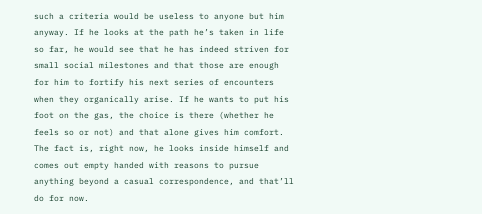such a criteria would be useless to anyone but him anyway. If he looks at the path he’s taken in life so far, he would see that he has indeed striven for small social milestones and that those are enough for him to fortify his next series of encounters when they organically arise. If he wants to put his foot on the gas, the choice is there (whether he feels so or not) and that alone gives him comfort. The fact is, right now, he looks inside himself and comes out empty handed with reasons to pursue anything beyond a casual correspondence, and that’ll do for now.